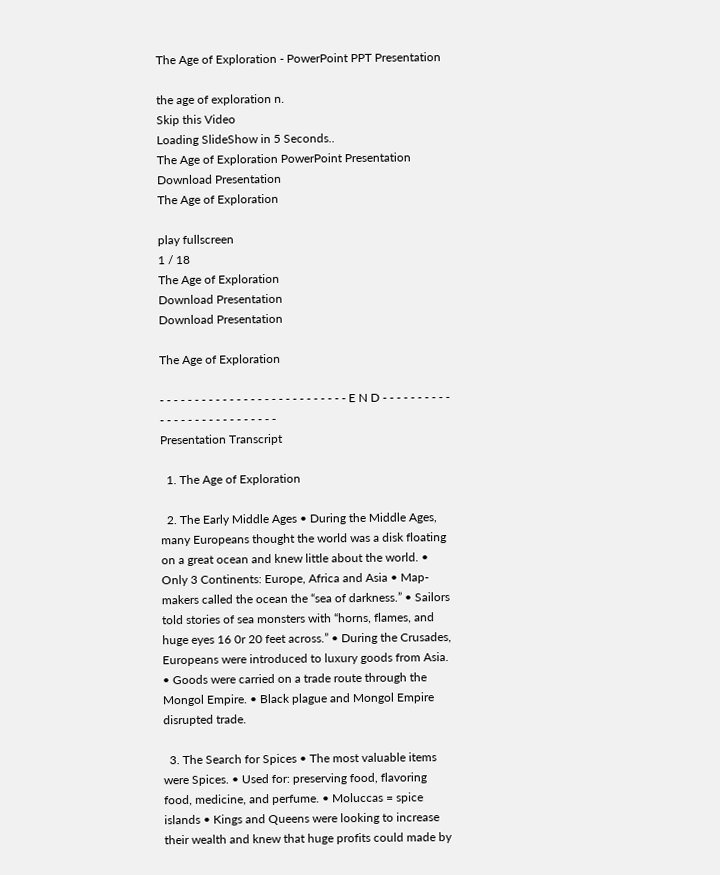The Age of Exploration - PowerPoint PPT Presentation

the age of exploration n.
Skip this Video
Loading SlideShow in 5 Seconds..
The Age of Exploration PowerPoint Presentation
Download Presentation
The Age of Exploration

play fullscreen
1 / 18
The Age of Exploration
Download Presentation
Download Presentation

The Age of Exploration

- - - - - - - - - - - - - - - - - - - - - - - - - - - E N D - - - - - - - - - - - - - - - - - - - - - - - - - - -
Presentation Transcript

  1. The Age of Exploration

  2. The Early Middle Ages • During the Middle Ages, many Europeans thought the world was a disk floating on a great ocean and knew little about the world. • Only 3 Continents: Europe, Africa and Asia • Map-makers called the ocean the “sea of darkness.” • Sailors told stories of sea monsters with “horns, flames, and huge eyes 16 0r 20 feet across.” • During the Crusades, Europeans were introduced to luxury goods from Asia. • Goods were carried on a trade route through the Mongol Empire. • Black plague and Mongol Empire disrupted trade.

  3. The Search for Spices • The most valuable items were Spices. • Used for: preserving food, flavoring food, medicine, and perfume. • Moluccas = spice islands • Kings and Queens were looking to increase their wealth and knew that huge profits could made by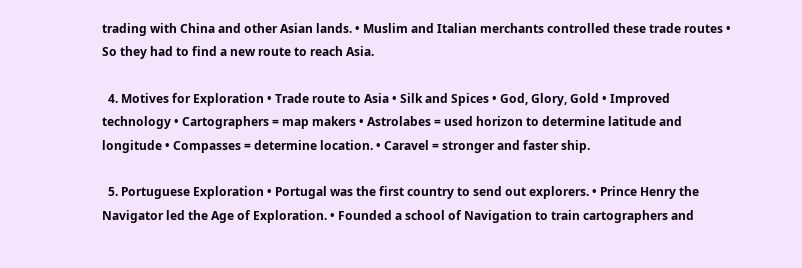trading with China and other Asian lands. • Muslim and Italian merchants controlled these trade routes • So they had to find a new route to reach Asia.

  4. Motives for Exploration • Trade route to Asia • Silk and Spices • God, Glory, Gold • Improved technology • Cartographers = map makers • Astrolabes = used horizon to determine latitude and longitude • Compasses = determine location. • Caravel = stronger and faster ship.

  5. Portuguese Exploration • Portugal was the first country to send out explorers. • Prince Henry the Navigator led the Age of Exploration. • Founded a school of Navigation to train cartographers and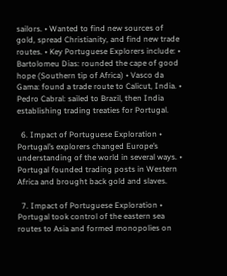sailors. • Wanted to find new sources of gold, spread Christianity, and find new trade routes. • Key Portuguese Explorers include: • Bartolomeu Dias: rounded the cape of good hope (Southern tip of Africa) • Vasco da Gama: found a trade route to Calicut, India. • Pedro Cabral: sailed to Brazil, then India establishing trading treaties for Portugal.

  6. Impact of Portuguese Exploration • Portugal’s explorers changed Europe’s understanding of the world in several ways. • Portugal founded trading posts in Western Africa and brought back gold and slaves.

  7. Impact of Portuguese Exploration • Portugal took control of the eastern sea routes to Asia and formed monopolies on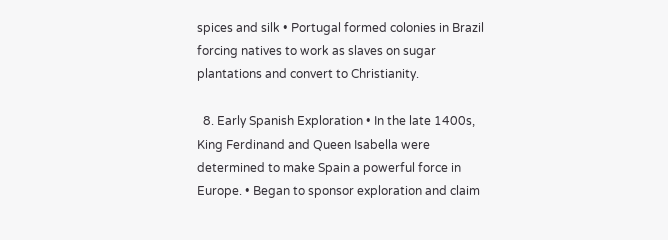spices and silk • Portugal formed colonies in Brazil forcing natives to work as slaves on sugar plantations and convert to Christianity.

  8. Early Spanish Exploration • In the late 1400s, King Ferdinand and Queen Isabella were determined to make Spain a powerful force in Europe. • Began to sponsor exploration and claim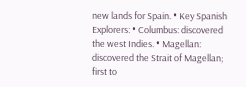new lands for Spain. • Key Spanish Explorers: • Columbus: discovered the west Indies. • Magellan: discovered the Strait of Magellan; first to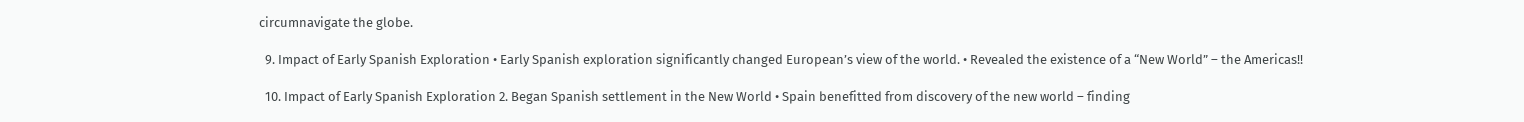circumnavigate the globe.

  9. Impact of Early Spanish Exploration • Early Spanish exploration significantly changed European’s view of the world. • Revealed the existence of a “New World” – the Americas!!

  10. Impact of Early Spanish Exploration 2. Began Spanish settlement in the New World • Spain benefitted from discovery of the new world – finding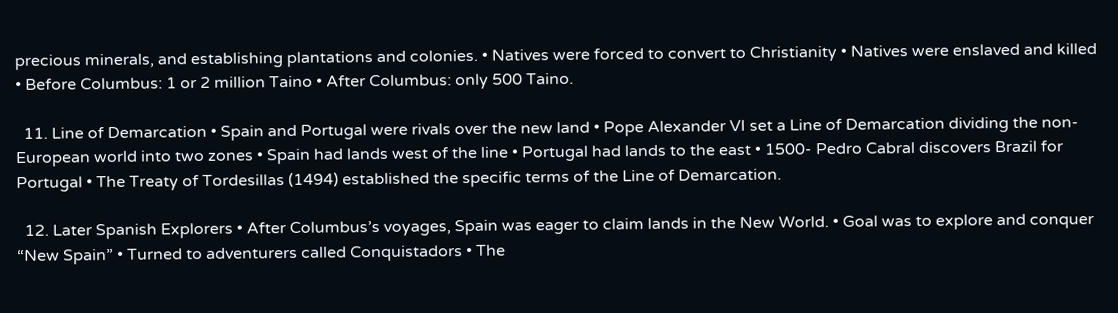precious minerals, and establishing plantations and colonies. • Natives were forced to convert to Christianity • Natives were enslaved and killed • Before Columbus: 1 or 2 million Taino • After Columbus: only 500 Taino.

  11. Line of Demarcation • Spain and Portugal were rivals over the new land • Pope Alexander VI set a Line of Demarcation dividing the non-European world into two zones • Spain had lands west of the line • Portugal had lands to the east • 1500- Pedro Cabral discovers Brazil for Portugal • The Treaty of Tordesillas (1494) established the specific terms of the Line of Demarcation.

  12. Later Spanish Explorers • After Columbus’s voyages, Spain was eager to claim lands in the New World. • Goal was to explore and conquer “New Spain” • Turned to adventurers called Conquistadors • The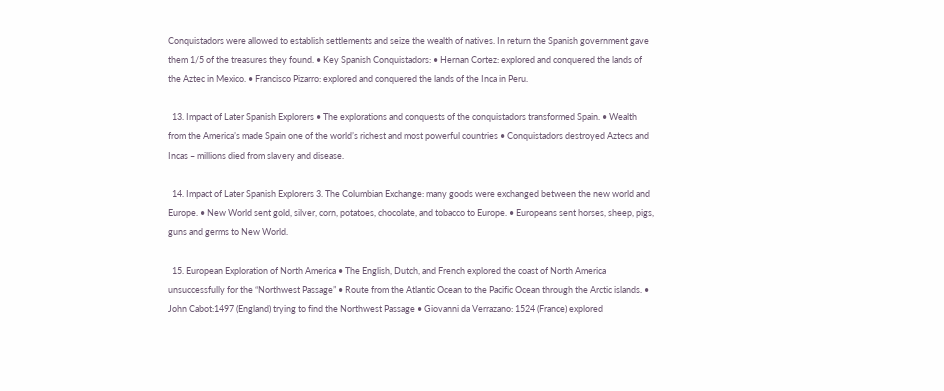Conquistadors were allowed to establish settlements and seize the wealth of natives. In return the Spanish government gave them 1/5 of the treasures they found. • Key Spanish Conquistadors: • Hernan Cortez: explored and conquered the lands of the Aztec in Mexico. • Francisco Pizarro: explored and conquered the lands of the Inca in Peru.

  13. Impact of Later Spanish Explorers • The explorations and conquests of the conquistadors transformed Spain. • Wealth from the America’s made Spain one of the world’s richest and most powerful countries • Conquistadors destroyed Aztecs and Incas – millions died from slavery and disease.

  14. Impact of Later Spanish Explorers 3. The Columbian Exchange: many goods were exchanged between the new world and Europe. • New World sent gold, silver, corn, potatoes, chocolate, and tobacco to Europe. • Europeans sent horses, sheep, pigs, guns and germs to New World.

  15. European Exploration of North America • The English, Dutch, and French explored the coast of North America unsuccessfully for the “Northwest Passage” • Route from the Atlantic Ocean to the Pacific Ocean through the Arctic islands. • John Cabot:1497 (England) trying to find the Northwest Passage • Giovanni da Verrazano: 1524 (France) explored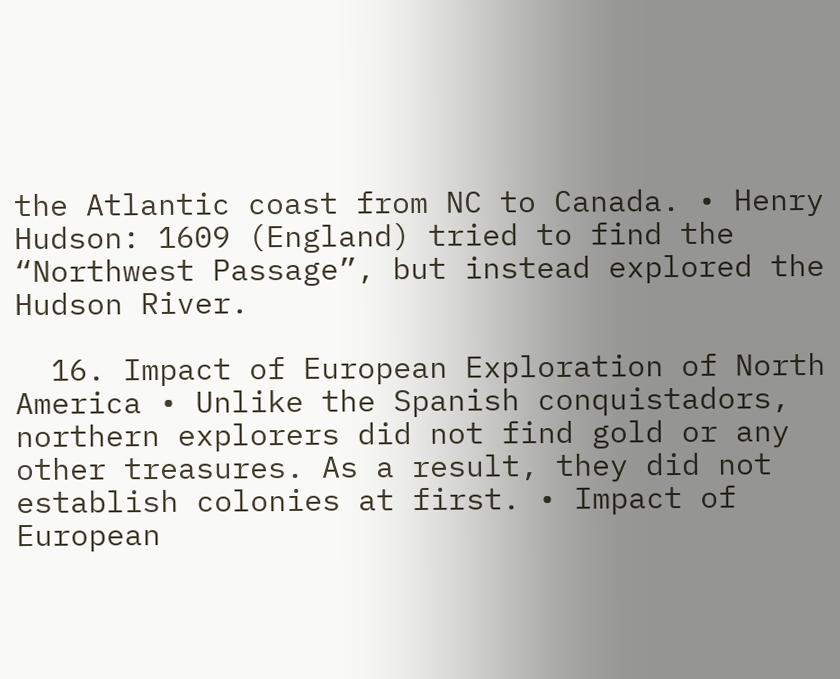the Atlantic coast from NC to Canada. • Henry Hudson: 1609 (England) tried to find the “Northwest Passage”, but instead explored the Hudson River.

  16. Impact of European Exploration of North America • Unlike the Spanish conquistadors, northern explorers did not find gold or any other treasures. As a result, they did not establish colonies at first. • Impact of European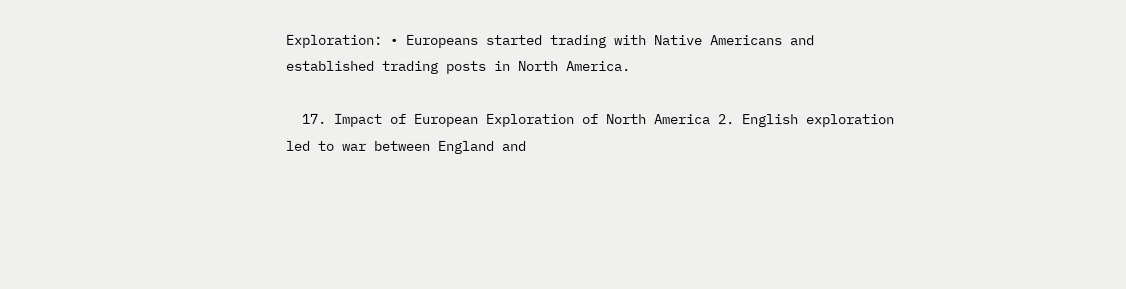Exploration: • Europeans started trading with Native Americans and established trading posts in North America.

  17. Impact of European Exploration of North America 2. English exploration led to war between England and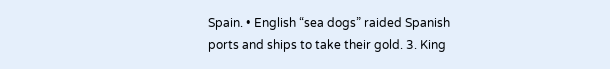Spain. • English “sea dogs” raided Spanish ports and ships to take their gold. 3. King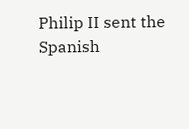Philip II sent the Spanish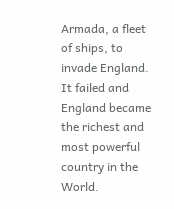Armada, a fleet of ships, to invade England. It failed and England became the richest and most powerful country in the World.